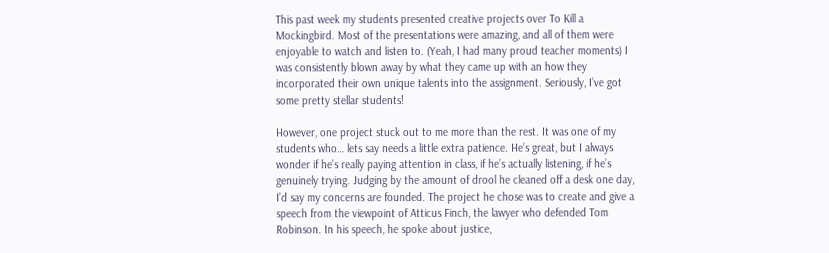This past week my students presented creative projects over To Kill a Mockingbird. Most of the presentations were amazing, and all of them were enjoyable to watch and listen to. (Yeah, I had many proud teacher moments) I was consistently blown away by what they came up with an how they incorporated their own unique talents into the assignment. Seriously, I’ve got some pretty stellar students!

However, one project stuck out to me more than the rest. It was one of my students who… lets say needs a little extra patience. He’s great, but I always wonder if he’s really paying attention in class, if he’s actually listening, if he’s genuinely trying. Judging by the amount of drool he cleaned off a desk one day, I’d say my concerns are founded. The project he chose was to create and give a speech from the viewpoint of Atticus Finch, the lawyer who defended Tom Robinson. In his speech, he spoke about justice,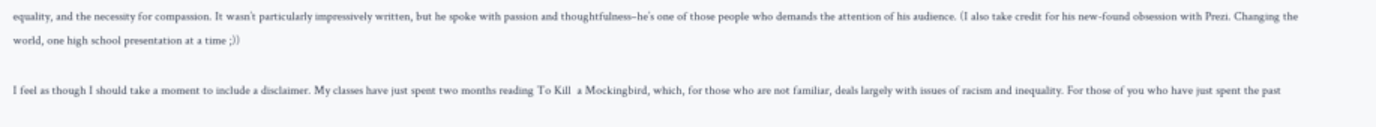equality, and the necessity for compassion. It wasn’t particularly impressively written, but he spoke with passion and thoughtfulness–he’s one of those people who demands the attention of his audience. (I also take credit for his new-found obsession with Prezi. Changing the world, one high school presentation at a time ;))

I feel as though I should take a moment to include a disclaimer. My classes have just spent two months reading To Kill  a Mockingbird, which, for those who are not familiar, deals largely with issues of racism and inequality. For those of you who have just spent the past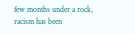few months under a rock, racism has been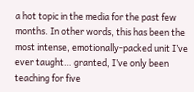a hot topic in the media for the past few months. In other words, this has been the most intense, emotionally-packed unit I’ve ever taught… granted, I’ve only been teaching for five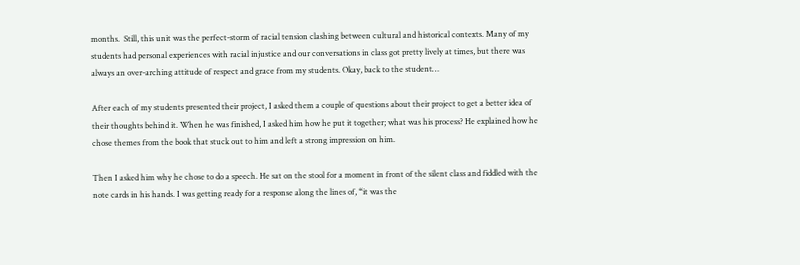months.  Still, this unit was the perfect-storm of racial tension clashing between cultural and historical contexts. Many of my students had personal experiences with racial injustice and our conversations in class got pretty lively at times, but there was always an over-arching attitude of respect and grace from my students. Okay, back to the student…

After each of my students presented their project, I asked them a couple of questions about their project to get a better idea of their thoughts behind it. When he was finished, I asked him how he put it together; what was his process? He explained how he chose themes from the book that stuck out to him and left a strong impression on him.

Then I asked him why he chose to do a speech. He sat on the stool for a moment in front of the silent class and fiddled with the note cards in his hands. I was getting ready for a response along the lines of, “it was the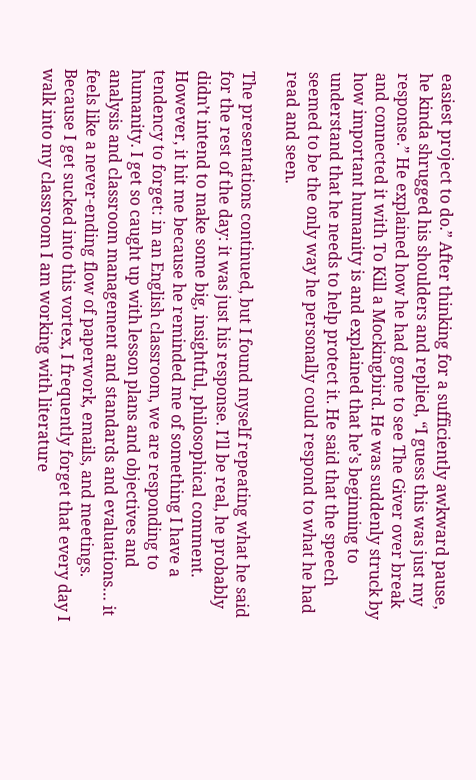easiest project to do.” After thinking for a sufficiently awkward pause, he kinda shrugged his shoulders and replied, “I guess this was just my response.” He explained how he had gone to see The Giver over break and connected it with To Kill a Mockingbird. He was suddenly struck by how important humanity is and explained that he’s beginning to understand that he needs to help protect it. He said that the speech seemed to be the only way he personally could respond to what he had read and seen.

The presentations continued, but I found myself repeating what he said for the rest of the day: it was just his response. I’ll be real, he probably didn’t intend to make some big, insightful, philosophical comment. However, it hit me because he reminded me of something I have a tendency to forget: in an English classroom, we are responding to humanity. I get so caught up with lesson plans and objectives and analysis and classroom management and standards and evaluations… it feels like a never-ending flow of paperwork, emails, and meetings. Because I get sucked into this vortex, I frequently forget that every day I walk into my classroom I am working with literature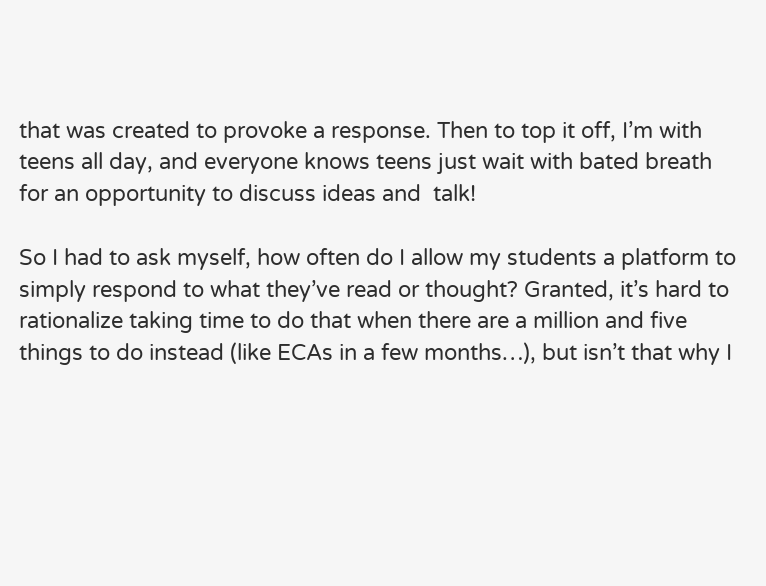that was created to provoke a response. Then to top it off, I’m with teens all day, and everyone knows teens just wait with bated breath for an opportunity to discuss ideas and  talk!

So I had to ask myself, how often do I allow my students a platform to simply respond to what they’ve read or thought? Granted, it’s hard to rationalize taking time to do that when there are a million and five things to do instead (like ECAs in a few months…), but isn’t that why I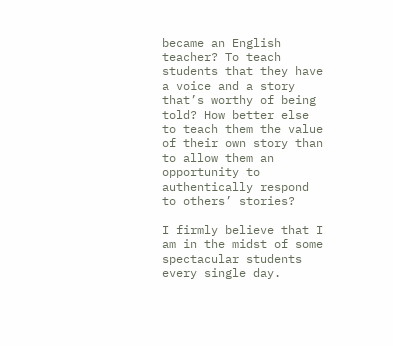became an English teacher? To teach students that they have a voice and a story that’s worthy of being told? How better else to teach them the value of their own story than to allow them an opportunity to authentically respond to others’ stories?

I firmly believe that I am in the midst of some spectacular students every single day.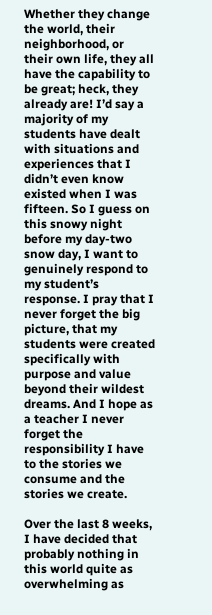Whether they change the world, their neighborhood, or their own life, they all have the capability to be great; heck, they already are! I’d say a majority of my students have dealt with situations and experiences that I didn’t even know existed when I was fifteen. So I guess on this snowy night before my day-two snow day, I want to genuinely respond to my student’s response. I pray that I never forget the big picture, that my students were created specifically with purpose and value beyond their wildest dreams. And I hope as a teacher I never forget the responsibility I have to the stories we consume and the stories we create.

Over the last 8 weeks, I have decided that probably nothing in this world quite as overwhelming as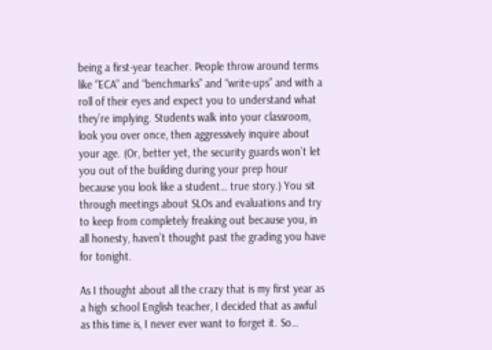being a first-year teacher. People throw around terms like “ECA” and “benchmarks” and “write-ups” and with a roll of their eyes and expect you to understand what they’re implying. Students walk into your classroom, look you over once, then aggressively inquire about your age. (Or, better yet, the security guards won’t let you out of the building during your prep hour because you look like a student… true story.) You sit through meetings about SLOs and evaluations and try to keep from completely freaking out because you, in all honesty, haven’t thought past the grading you have for tonight.

As I thought about all the crazy that is my first year as a high school English teacher, I decided that as awful as this time is, I never ever want to forget it. So…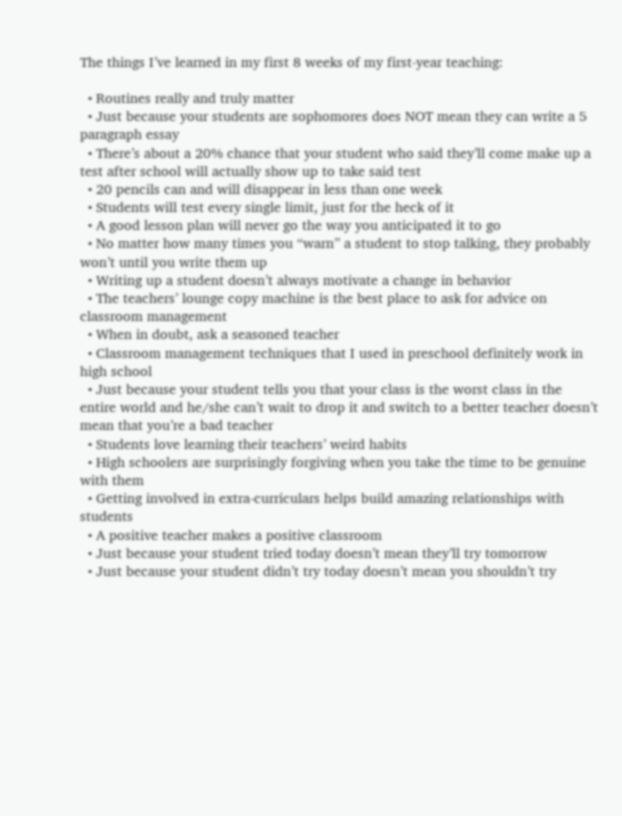The things I’ve learned in my first 8 weeks of my first-year teaching:

  • Routines really and truly matter
  • Just because your students are sophomores does NOT mean they can write a 5 paragraph essay
  • There’s about a 20% chance that your student who said they’ll come make up a test after school will actually show up to take said test
  • 20 pencils can and will disappear in less than one week
  • Students will test every single limit, just for the heck of it
  • A good lesson plan will never go the way you anticipated it to go
  • No matter how many times you “warn” a student to stop talking, they probably won’t until you write them up
  • Writing up a student doesn’t always motivate a change in behavior
  • The teachers’ lounge copy machine is the best place to ask for advice on classroom management
  • When in doubt, ask a seasoned teacher
  • Classroom management techniques that I used in preschool definitely work in high school
  • Just because your student tells you that your class is the worst class in the entire world and he/she can’t wait to drop it and switch to a better teacher doesn’t mean that you’re a bad teacher
  • Students love learning their teachers’ weird habits
  • High schoolers are surprisingly forgiving when you take the time to be genuine with them
  • Getting involved in extra-curriculars helps build amazing relationships with students
  • A positive teacher makes a positive classroom
  • Just because your student tried today doesn’t mean they’ll try tomorrow
  • Just because your student didn’t try today doesn’t mean you shouldn’t try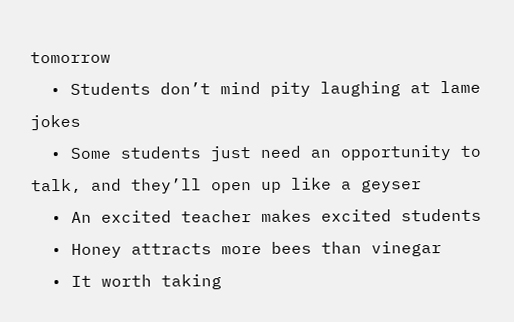tomorrow
  • Students don’t mind pity laughing at lame jokes
  • Some students just need an opportunity to talk, and they’ll open up like a geyser
  • An excited teacher makes excited students
  • Honey attracts more bees than vinegar
  • It worth taking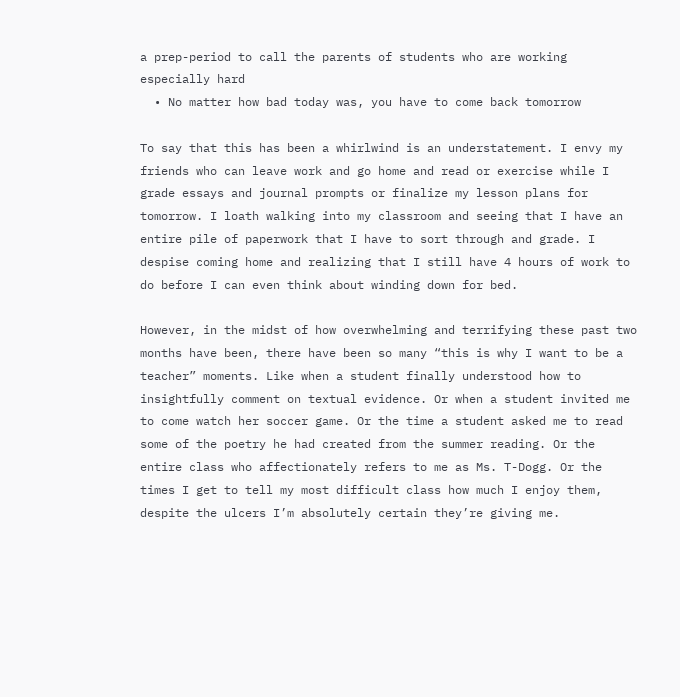a prep-period to call the parents of students who are working especially hard
  • No matter how bad today was, you have to come back tomorrow

To say that this has been a whirlwind is an understatement. I envy my friends who can leave work and go home and read or exercise while I grade essays and journal prompts or finalize my lesson plans for tomorrow. I loath walking into my classroom and seeing that I have an entire pile of paperwork that I have to sort through and grade. I despise coming home and realizing that I still have 4 hours of work to do before I can even think about winding down for bed.

However, in the midst of how overwhelming and terrifying these past two months have been, there have been so many “this is why I want to be a teacher” moments. Like when a student finally understood how to insightfully comment on textual evidence. Or when a student invited me to come watch her soccer game. Or the time a student asked me to read some of the poetry he had created from the summer reading. Or the entire class who affectionately refers to me as Ms. T-Dogg. Or the times I get to tell my most difficult class how much I enjoy them, despite the ulcers I’m absolutely certain they’re giving me.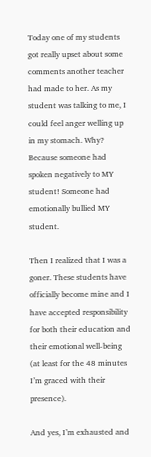Today one of my students got really upset about some comments another teacher had made to her. As my student was talking to me, I could feel anger welling up in my stomach. Why? Because someone had spoken negatively to MY student! Someone had emotionally bullied MY student.

Then I realized that I was a goner. These students have officially become mine and I have accepted responsibility for both their education and their emotional well-being (at least for the 48 minutes I’m graced with their presence).

And yes, I’m exhausted and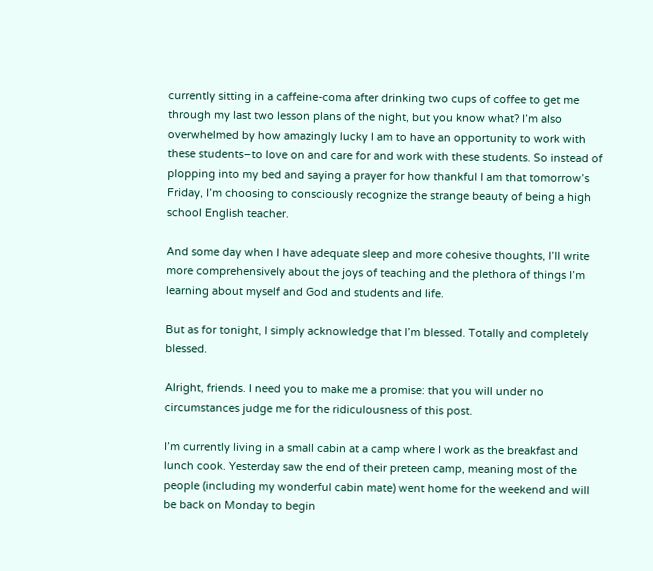currently sitting in a caffeine-coma after drinking two cups of coffee to get me through my last two lesson plans of the night, but you know what? I’m also overwhelmed by how amazingly lucky I am to have an opportunity to work with these students–to love on and care for and work with these students. So instead of plopping into my bed and saying a prayer for how thankful I am that tomorrow’s Friday, I’m choosing to consciously recognize the strange beauty of being a high school English teacher.

And some day when I have adequate sleep and more cohesive thoughts, I’ll write more comprehensively about the joys of teaching and the plethora of things I’m learning about myself and God and students and life.

But as for tonight, I simply acknowledge that I’m blessed. Totally and completely blessed.

Alright, friends. I need you to make me a promise: that you will under no circumstances judge me for the ridiculousness of this post.

I’m currently living in a small cabin at a camp where I work as the breakfast and lunch cook. Yesterday saw the end of their preteen camp, meaning most of the people (including my wonderful cabin mate) went home for the weekend and will be back on Monday to begin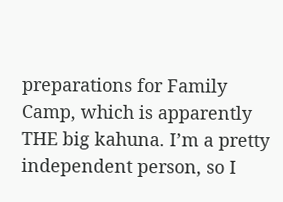preparations for Family Camp, which is apparently THE big kahuna. I’m a pretty independent person, so I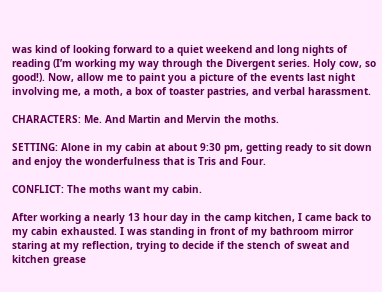was kind of looking forward to a quiet weekend and long nights of reading (I’m working my way through the Divergent series. Holy cow, so good!). Now, allow me to paint you a picture of the events last night involving me, a moth, a box of toaster pastries, and verbal harassment.

CHARACTERS: Me. And Martin and Mervin the moths.

SETTING: Alone in my cabin at about 9:30 pm, getting ready to sit down and enjoy the wonderfulness that is Tris and Four.

CONFLICT: The moths want my cabin.

After working a nearly 13 hour day in the camp kitchen, I came back to my cabin exhausted. I was standing in front of my bathroom mirror staring at my reflection, trying to decide if the stench of sweat and kitchen grease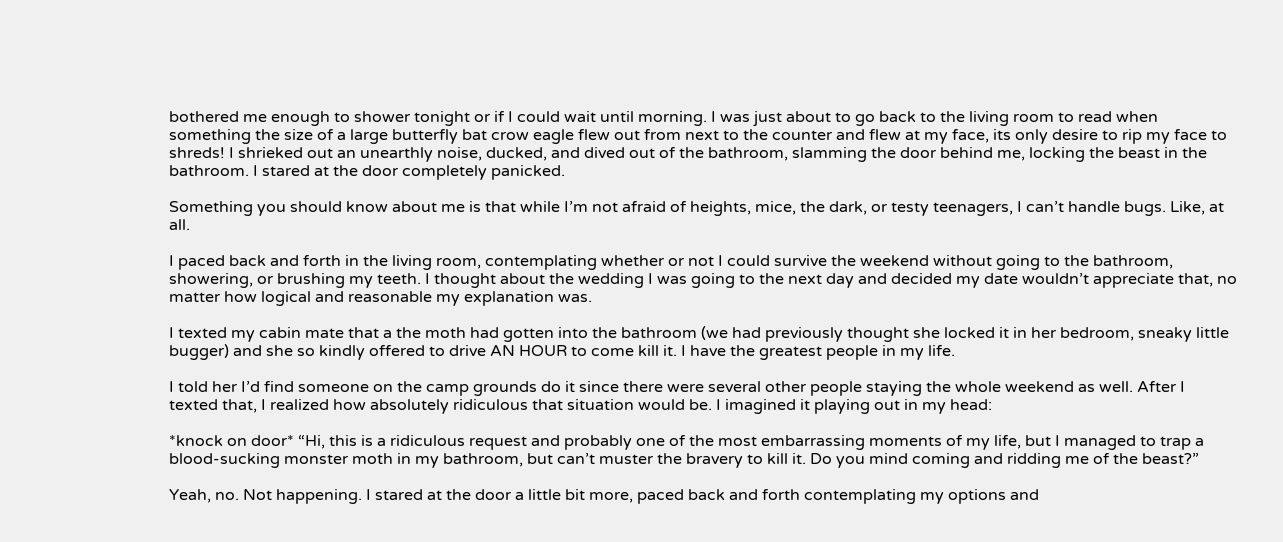bothered me enough to shower tonight or if I could wait until morning. I was just about to go back to the living room to read when something the size of a large butterfly bat crow eagle flew out from next to the counter and flew at my face, its only desire to rip my face to shreds! I shrieked out an unearthly noise, ducked, and dived out of the bathroom, slamming the door behind me, locking the beast in the bathroom. I stared at the door completely panicked.

Something you should know about me is that while I’m not afraid of heights, mice, the dark, or testy teenagers, I can’t handle bugs. Like, at all.

I paced back and forth in the living room, contemplating whether or not I could survive the weekend without going to the bathroom, showering, or brushing my teeth. I thought about the wedding I was going to the next day and decided my date wouldn’t appreciate that, no matter how logical and reasonable my explanation was.

I texted my cabin mate that a the moth had gotten into the bathroom (we had previously thought she locked it in her bedroom, sneaky little bugger) and she so kindly offered to drive AN HOUR to come kill it. I have the greatest people in my life.

I told her I’d find someone on the camp grounds do it since there were several other people staying the whole weekend as well. After I texted that, I realized how absolutely ridiculous that situation would be. I imagined it playing out in my head:

*knock on door* “Hi, this is a ridiculous request and probably one of the most embarrassing moments of my life, but I managed to trap a blood-sucking monster moth in my bathroom, but can’t muster the bravery to kill it. Do you mind coming and ridding me of the beast?”

Yeah, no. Not happening. I stared at the door a little bit more, paced back and forth contemplating my options and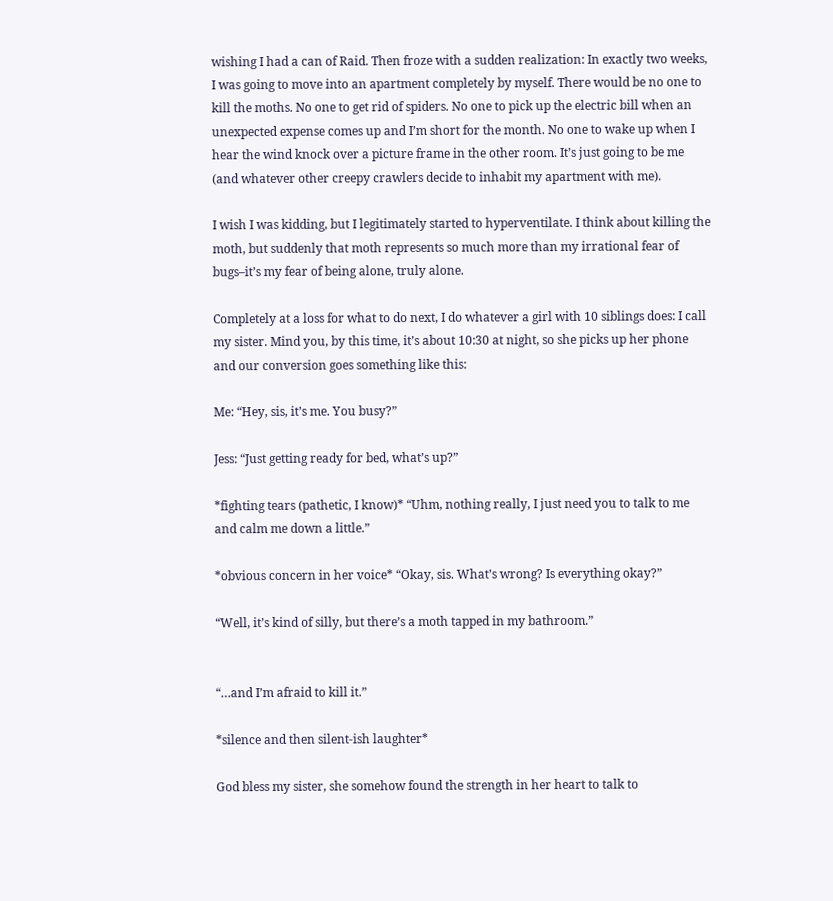wishing I had a can of Raid. Then froze with a sudden realization: In exactly two weeks, I was going to move into an apartment completely by myself. There would be no one to kill the moths. No one to get rid of spiders. No one to pick up the electric bill when an unexpected expense comes up and I’m short for the month. No one to wake up when I hear the wind knock over a picture frame in the other room. It’s just going to be me (and whatever other creepy crawlers decide to inhabit my apartment with me).

I wish I was kidding, but I legitimately started to hyperventilate. I think about killing the moth, but suddenly that moth represents so much more than my irrational fear of bugs–it’s my fear of being alone, truly alone.

Completely at a loss for what to do next, I do whatever a girl with 10 siblings does: I call my sister. Mind you, by this time, it’s about 10:30 at night, so she picks up her phone and our conversion goes something like this:

Me: “Hey, sis, it’s me. You busy?”

Jess: “Just getting ready for bed, what’s up?”

*fighting tears (pathetic, I know)* “Uhm, nothing really, I just need you to talk to me and calm me down a little.”

*obvious concern in her voice* “Okay, sis. What’s wrong? Is everything okay?”

“Well, it’s kind of silly, but there’s a moth tapped in my bathroom.”


“…and I’m afraid to kill it.”

*silence and then silent-ish laughter*

God bless my sister, she somehow found the strength in her heart to talk to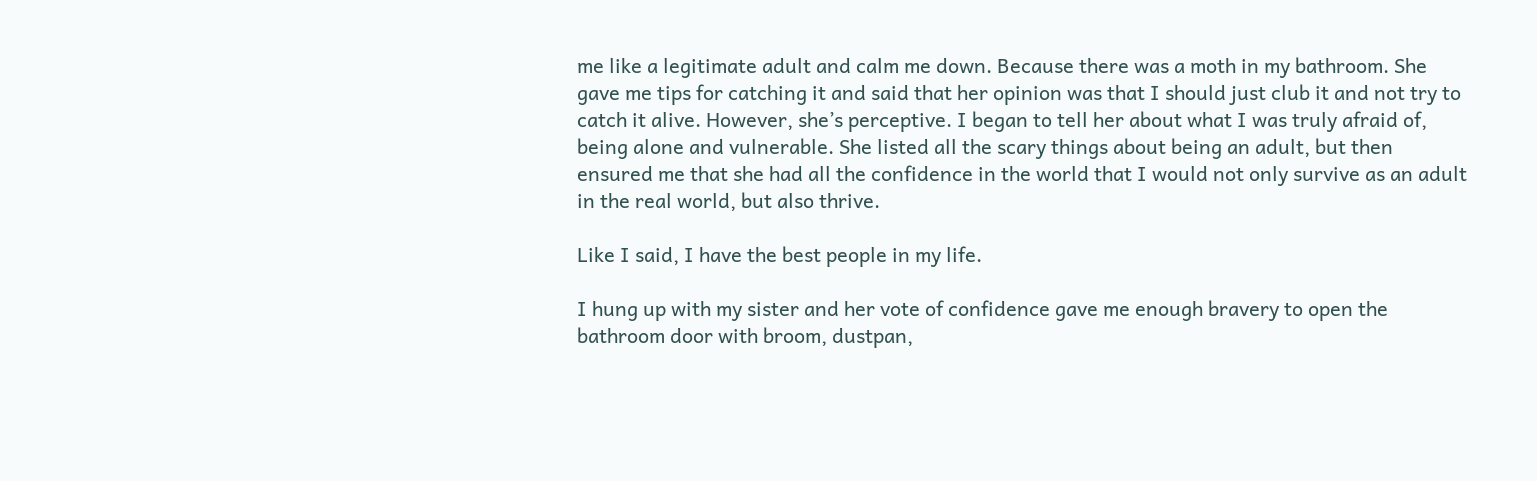me like a legitimate adult and calm me down. Because there was a moth in my bathroom. She gave me tips for catching it and said that her opinion was that I should just club it and not try to catch it alive. However, she’s perceptive. I began to tell her about what I was truly afraid of, being alone and vulnerable. She listed all the scary things about being an adult, but then ensured me that she had all the confidence in the world that I would not only survive as an adult in the real world, but also thrive.

Like I said, I have the best people in my life.

I hung up with my sister and her vote of confidence gave me enough bravery to open the bathroom door with broom, dustpan,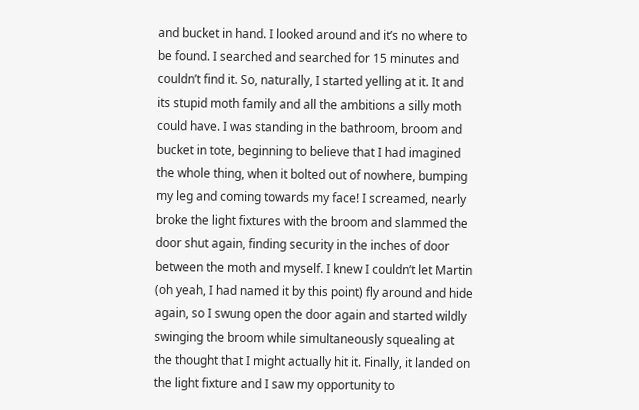and bucket in hand. I looked around and it’s no where to be found. I searched and searched for 15 minutes and couldn’t find it. So, naturally, I started yelling at it. It and its stupid moth family and all the ambitions a silly moth could have. I was standing in the bathroom, broom and bucket in tote, beginning to believe that I had imagined the whole thing, when it bolted out of nowhere, bumping my leg and coming towards my face! I screamed, nearly broke the light fixtures with the broom and slammed the door shut again, finding security in the inches of door between the moth and myself. I knew I couldn’t let Martin (oh yeah, I had named it by this point) fly around and hide again, so I swung open the door again and started wildly swinging the broom while simultaneously squealing at the thought that I might actually hit it. Finally, it landed on the light fixture and I saw my opportunity to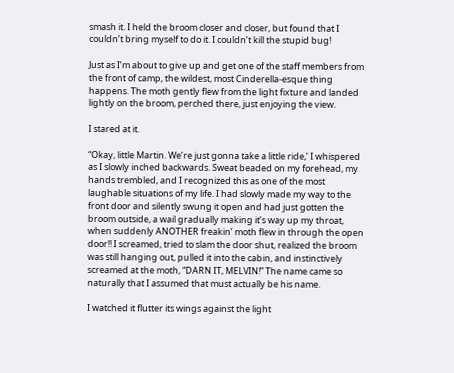smash it. I held the broom closer and closer, but found that I couldn’t bring myself to do it. I couldn’t kill the stupid bug!

Just as I’m about to give up and get one of the staff members from the front of camp, the wildest, most Cinderella-esque thing happens. The moth gently flew from the light fixture and landed lightly on the broom, perched there, just enjoying the view.

I stared at it.

“Okay, little Martin. We’re just gonna take a little ride,’ I whispered as I slowly inched backwards. Sweat beaded on my forehead, my hands trembled, and I recognized this as one of the most laughable situations of my life. I had slowly made my way to the front door and silently swung it open and had just gotten the broom outside, a wail gradually making it’s way up my throat, when suddenly ANOTHER freakin’ moth flew in through the open door!! I screamed, tried to slam the door shut, realized the broom was still hanging out, pulled it into the cabin, and instinctively screamed at the moth, “DARN IT, MELVIN!” The name came so naturally that I assumed that must actually be his name.

I watched it flutter its wings against the light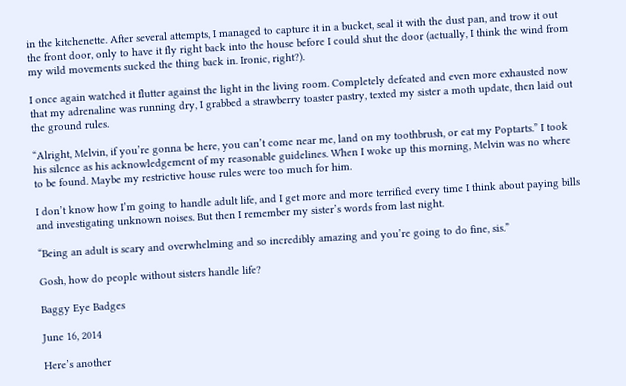in the kitchenette. After several attempts, I managed to capture it in a bucket, seal it with the dust pan, and trow it out the front door, only to have it fly right back into the house before I could shut the door (actually, I think the wind from my wild movements sucked the thing back in. Ironic, right?).

I once again watched it flutter against the light in the living room. Completely defeated and even more exhausted now that my adrenaline was running dry, I grabbed a strawberry toaster pastry, texted my sister a moth update, then laid out the ground rules.

“Alright, Melvin, if you’re gonna be here, you can’t come near me, land on my toothbrush, or eat my Poptarts.” I took his silence as his acknowledgement of my reasonable guidelines. When I woke up this morning, Melvin was no where to be found. Maybe my restrictive house rules were too much for him.

I don’t know how I’m going to handle adult life, and I get more and more terrified every time I think about paying bills and investigating unknown noises. But then I remember my sister’s words from last night.

“Being an adult is scary and overwhelming and so incredibly amazing and you’re going to do fine, sis.”

Gosh, how do people without sisters handle life?

Baggy Eye Badges

June 16, 2014

Here’s another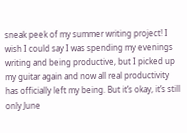sneak peek of my summer writing project! I wish I could say I was spending my evenings writing and being productive, but I picked up my guitar again and now all real productivity has officially left my being. But it’s okay, it’s still only June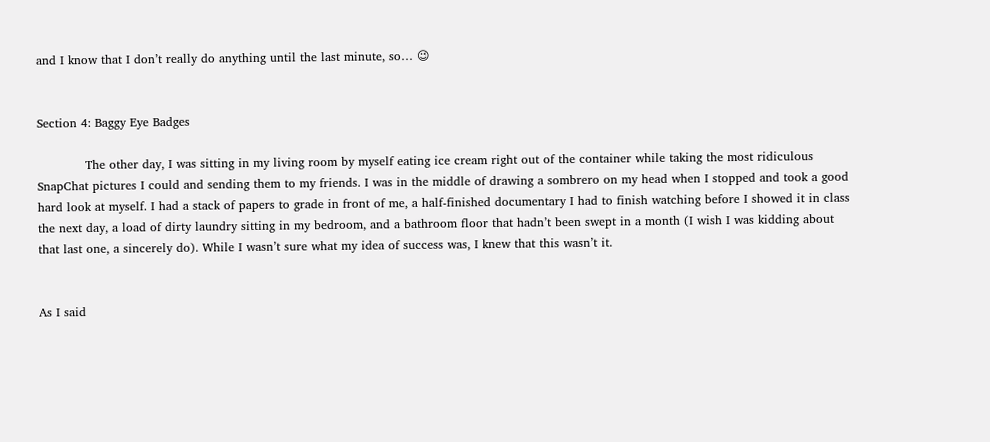and I know that I don’t really do anything until the last minute, so… 😉


Section 4: Baggy Eye Badges

            The other day, I was sitting in my living room by myself eating ice cream right out of the container while taking the most ridiculous SnapChat pictures I could and sending them to my friends. I was in the middle of drawing a sombrero on my head when I stopped and took a good hard look at myself. I had a stack of papers to grade in front of me, a half-finished documentary I had to finish watching before I showed it in class the next day, a load of dirty laundry sitting in my bedroom, and a bathroom floor that hadn’t been swept in a month (I wish I was kidding about that last one, a sincerely do). While I wasn’t sure what my idea of success was, I knew that this wasn’t it.


As I said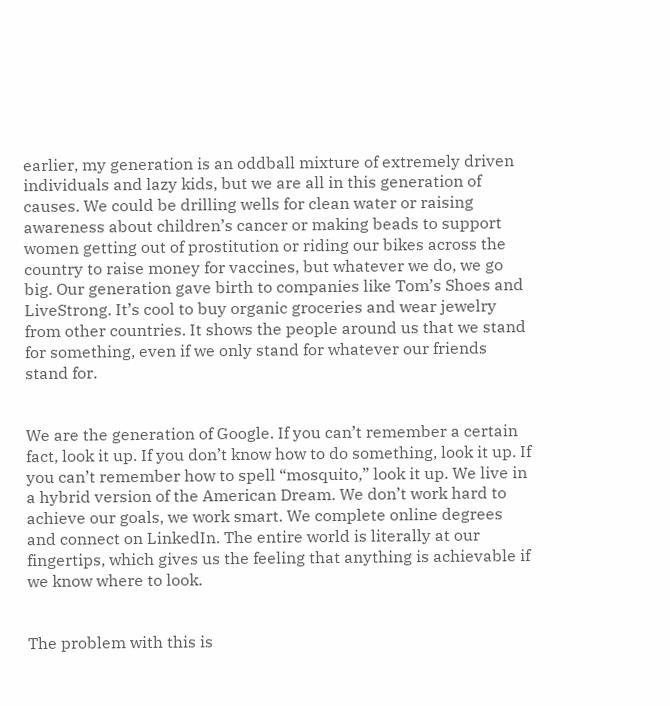earlier, my generation is an oddball mixture of extremely driven individuals and lazy kids, but we are all in this generation of causes. We could be drilling wells for clean water or raising awareness about children’s cancer or making beads to support women getting out of prostitution or riding our bikes across the country to raise money for vaccines, but whatever we do, we go big. Our generation gave birth to companies like Tom’s Shoes and LiveStrong. It’s cool to buy organic groceries and wear jewelry from other countries. It shows the people around us that we stand for something, even if we only stand for whatever our friends stand for.


We are the generation of Google. If you can’t remember a certain fact, look it up. If you don’t know how to do something, look it up. If you can’t remember how to spell “mosquito,” look it up. We live in a hybrid version of the American Dream. We don’t work hard to achieve our goals, we work smart. We complete online degrees and connect on LinkedIn. The entire world is literally at our fingertips, which gives us the feeling that anything is achievable if we know where to look.


The problem with this is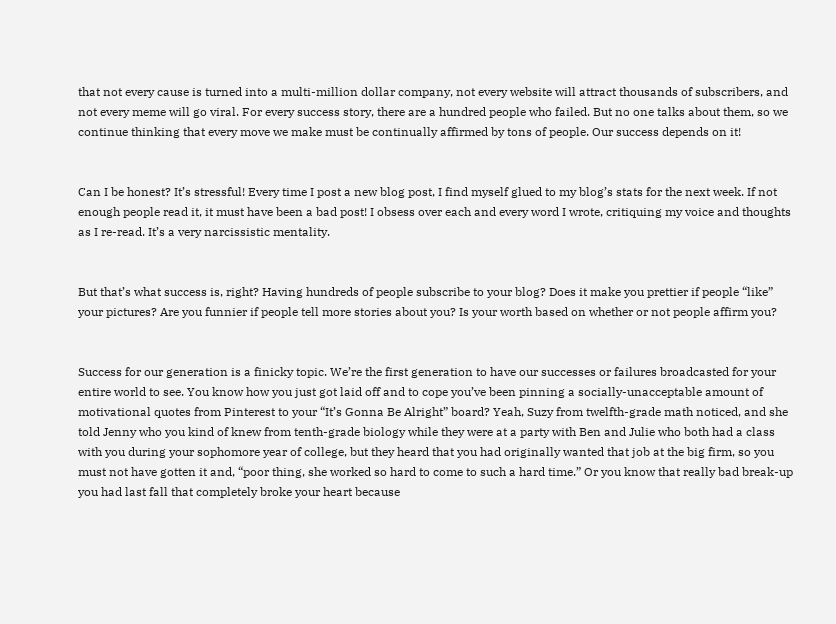that not every cause is turned into a multi-million dollar company, not every website will attract thousands of subscribers, and not every meme will go viral. For every success story, there are a hundred people who failed. But no one talks about them, so we continue thinking that every move we make must be continually affirmed by tons of people. Our success depends on it!


Can I be honest? It’s stressful! Every time I post a new blog post, I find myself glued to my blog’s stats for the next week. If not enough people read it, it must have been a bad post! I obsess over each and every word I wrote, critiquing my voice and thoughts as I re-read. It’s a very narcissistic mentality.


But that’s what success is, right? Having hundreds of people subscribe to your blog? Does it make you prettier if people “like” your pictures? Are you funnier if people tell more stories about you? Is your worth based on whether or not people affirm you?


Success for our generation is a finicky topic. We’re the first generation to have our successes or failures broadcasted for your entire world to see. You know how you just got laid off and to cope you’ve been pinning a socially-unacceptable amount of motivational quotes from Pinterest to your “It’s Gonna Be Alright” board? Yeah, Suzy from twelfth-grade math noticed, and she told Jenny who you kind of knew from tenth-grade biology while they were at a party with Ben and Julie who both had a class with you during your sophomore year of college, but they heard that you had originally wanted that job at the big firm, so you must not have gotten it and, “poor thing, she worked so hard to come to such a hard time.” Or you know that really bad break-up you had last fall that completely broke your heart because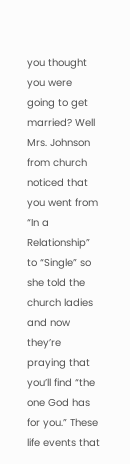you thought you were going to get married? Well Mrs. Johnson from church noticed that you went from “In a Relationship” to “Single” so she told the church ladies and now they’re praying that you’ll find “the one God has for you.” These life events that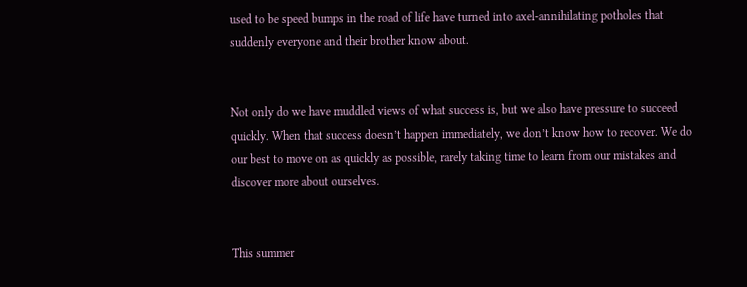used to be speed bumps in the road of life have turned into axel-annihilating potholes that suddenly everyone and their brother know about.


Not only do we have muddled views of what success is, but we also have pressure to succeed quickly. When that success doesn’t happen immediately, we don’t know how to recover. We do our best to move on as quickly as possible, rarely taking time to learn from our mistakes and discover more about ourselves.


This summer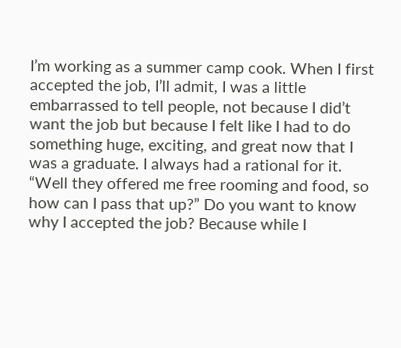I’m working as a summer camp cook. When I first accepted the job, I’ll admit, I was a little embarrassed to tell people, not because I did’t want the job but because I felt like I had to do something huge, exciting, and great now that I was a graduate. I always had a rational for it. “Well they offered me free rooming and food, so how can I pass that up?” Do you want to know why I accepted the job? Because while I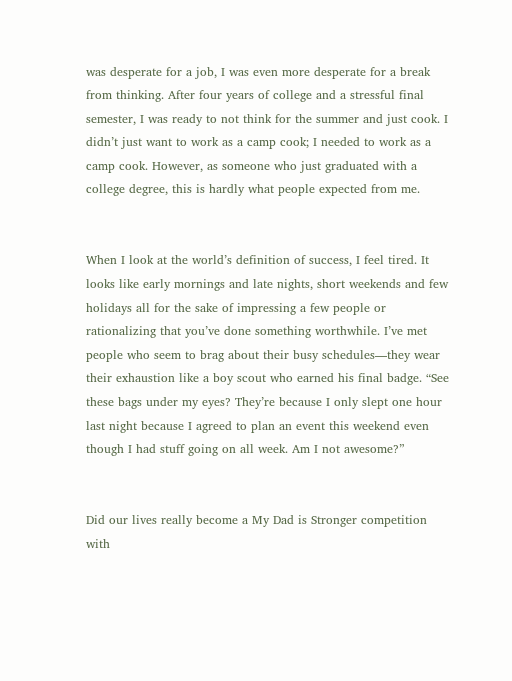was desperate for a job, I was even more desperate for a break from thinking. After four years of college and a stressful final semester, I was ready to not think for the summer and just cook. I didn’t just want to work as a camp cook; I needed to work as a camp cook. However, as someone who just graduated with a college degree, this is hardly what people expected from me.


When I look at the world’s definition of success, I feel tired. It looks like early mornings and late nights, short weekends and few holidays all for the sake of impressing a few people or rationalizing that you’ve done something worthwhile. I’ve met people who seem to brag about their busy schedules—they wear their exhaustion like a boy scout who earned his final badge. “See these bags under my eyes? They’re because I only slept one hour last night because I agreed to plan an event this weekend even though I had stuff going on all week. Am I not awesome?”


Did our lives really become a My Dad is Stronger competition with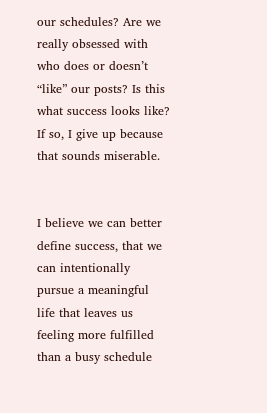our schedules? Are we really obsessed with who does or doesn’t “like” our posts? Is this what success looks like? If so, I give up because that sounds miserable.


I believe we can better define success, that we can intentionally pursue a meaningful life that leaves us feeling more fulfilled than a busy schedule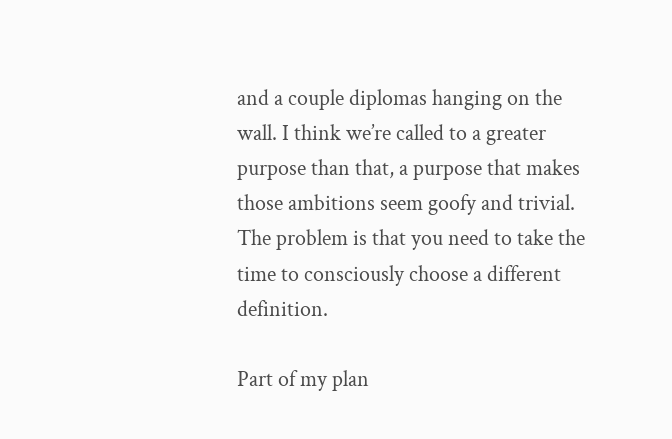and a couple diplomas hanging on the wall. I think we’re called to a greater purpose than that, a purpose that makes those ambitions seem goofy and trivial. The problem is that you need to take the time to consciously choose a different definition.

Part of my plan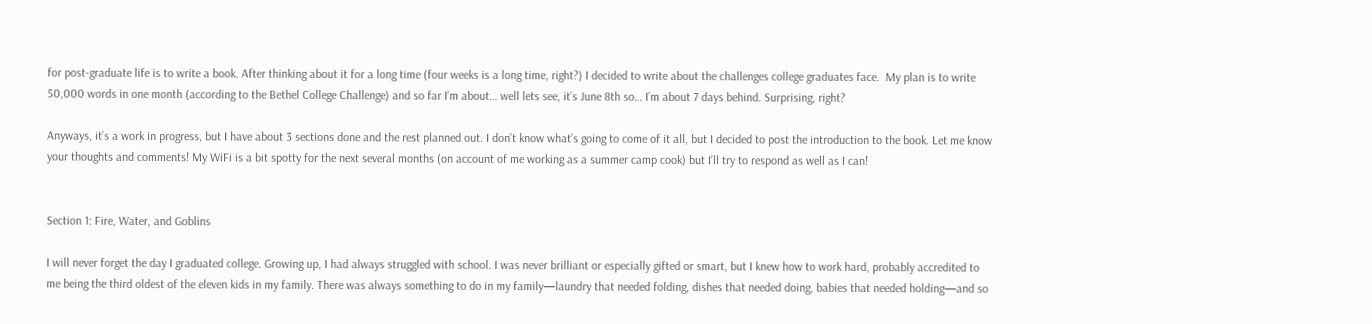for post-graduate life is to write a book. After thinking about it for a long time (four weeks is a long time, right?) I decided to write about the challenges college graduates face.  My plan is to write 50,000 words in one month (according to the Bethel College Challenge) and so far I’m about… well lets see, it’s June 8th so… I’m about 7 days behind. Surprising, right?

Anyways, it’s a work in progress, but I have about 3 sections done and the rest planned out. I don’t know what’s going to come of it all, but I decided to post the introduction to the book. Let me know your thoughts and comments! My WiFi is a bit spotty for the next several months (on account of me working as a summer camp cook) but I’ll try to respond as well as I can!


Section 1: Fire, Water, and Goblins

I will never forget the day I graduated college. Growing up, I had always struggled with school. I was never brilliant or especially gifted or smart, but I knew how to work hard, probably accredited to me being the third oldest of the eleven kids in my family. There was always something to do in my family—laundry that needed folding, dishes that needed doing, babies that needed holding—and so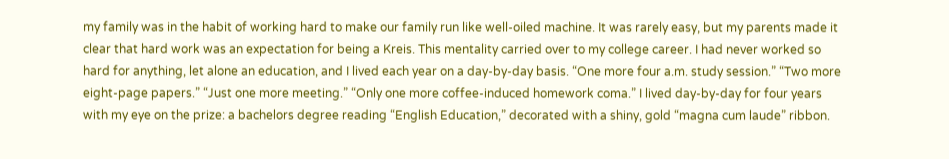my family was in the habit of working hard to make our family run like well-oiled machine. It was rarely easy, but my parents made it clear that hard work was an expectation for being a Kreis. This mentality carried over to my college career. I had never worked so hard for anything, let alone an education, and I lived each year on a day-by-day basis. “One more four a.m. study session.” “Two more eight-page papers.” “Just one more meeting.” “Only one more coffee-induced homework coma.” I lived day-by-day for four years with my eye on the prize: a bachelors degree reading “English Education,” decorated with a shiny, gold “magna cum laude” ribbon.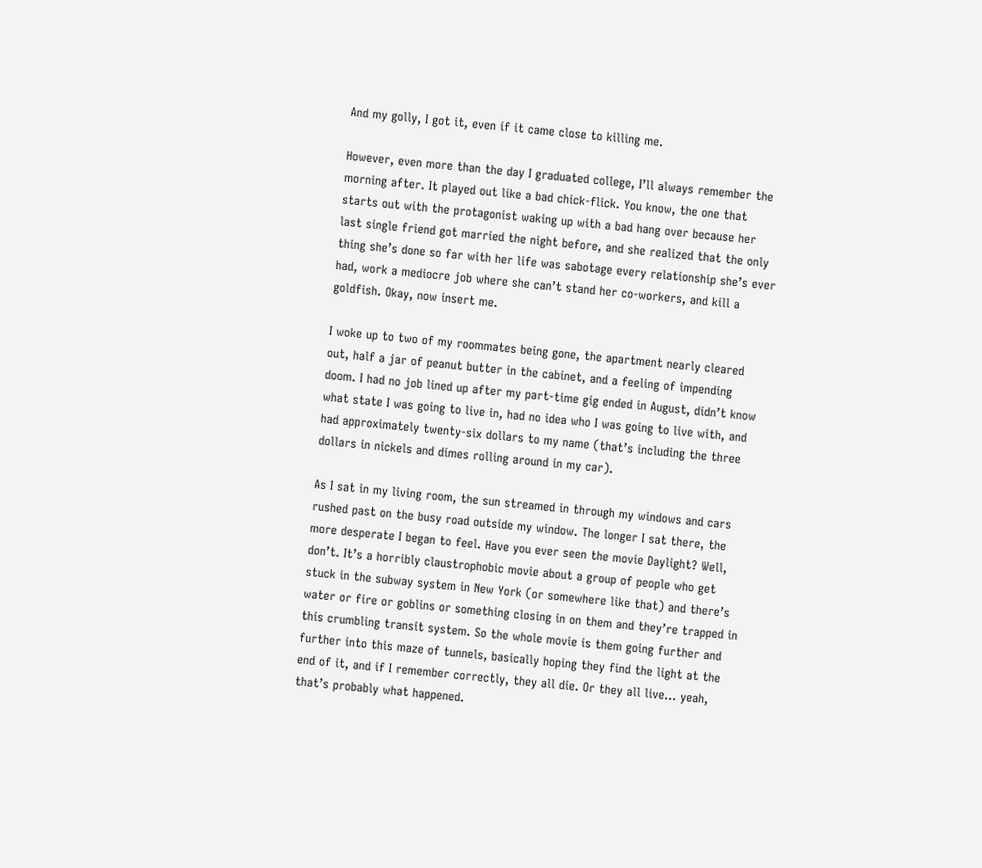And my golly, I got it, even if it came close to killing me.

However, even more than the day I graduated college, I’ll always remember the morning after. It played out like a bad chick-flick. You know, the one that starts out with the protagonist waking up with a bad hang over because her last single friend got married the night before, and she realized that the only thing she’s done so far with her life was sabotage every relationship she’s ever had, work a mediocre job where she can’t stand her co-workers, and kill a goldfish. Okay, now insert me.

I woke up to two of my roommates being gone, the apartment nearly cleared out, half a jar of peanut butter in the cabinet, and a feeling of impending doom. I had no job lined up after my part-time gig ended in August, didn’t know what state I was going to live in, had no idea who I was going to live with, and had approximately twenty-six dollars to my name (that’s including the three dollars in nickels and dimes rolling around in my car).

As I sat in my living room, the sun streamed in through my windows and cars rushed past on the busy road outside my window. The longer I sat there, the more desperate I began to feel. Have you ever seen the movie Daylight? Well, don’t. It’s a horribly claustrophobic movie about a group of people who get stuck in the subway system in New York (or somewhere like that) and there’s water or fire or goblins or something closing in on them and they’re trapped in this crumbling transit system. So the whole movie is them going further and further into this maze of tunnels, basically hoping they find the light at the end of it, and if I remember correctly, they all die. Or they all live… yeah, that’s probably what happened.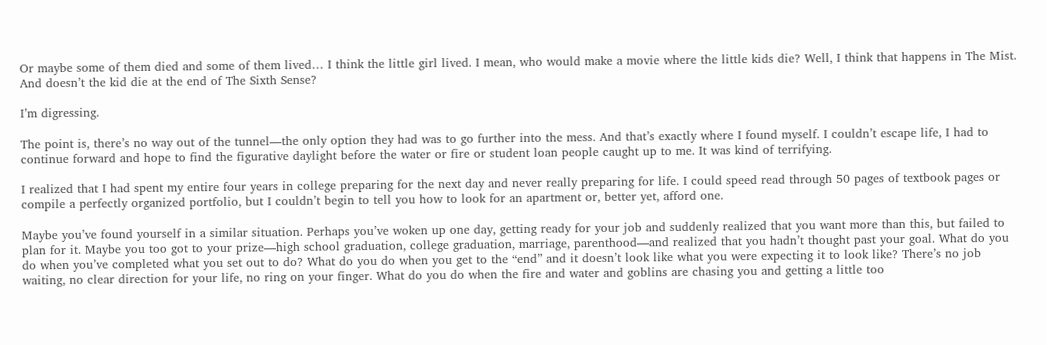Or maybe some of them died and some of them lived… I think the little girl lived. I mean, who would make a movie where the little kids die? Well, I think that happens in The Mist. And doesn’t the kid die at the end of The Sixth Sense?

I’m digressing.

The point is, there’s no way out of the tunnel—the only option they had was to go further into the mess. And that’s exactly where I found myself. I couldn’t escape life, I had to continue forward and hope to find the figurative daylight before the water or fire or student loan people caught up to me. It was kind of terrifying.

I realized that I had spent my entire four years in college preparing for the next day and never really preparing for life. I could speed read through 50 pages of textbook pages or compile a perfectly organized portfolio, but I couldn’t begin to tell you how to look for an apartment or, better yet, afford one.

Maybe you’ve found yourself in a similar situation. Perhaps you’ve woken up one day, getting ready for your job and suddenly realized that you want more than this, but failed to plan for it. Maybe you too got to your prize—high school graduation, college graduation, marriage, parenthood—and realized that you hadn’t thought past your goal. What do you do when you’ve completed what you set out to do? What do you do when you get to the “end” and it doesn’t look like what you were expecting it to look like? There’s no job waiting, no clear direction for your life, no ring on your finger. What do you do when the fire and water and goblins are chasing you and getting a little too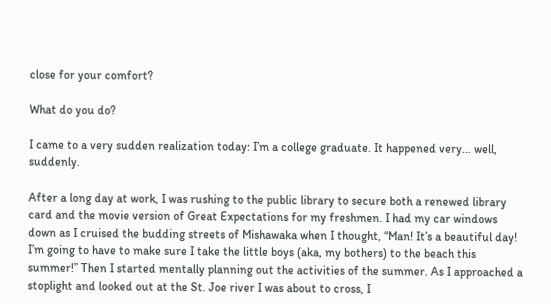close for your comfort?

What do you do?

I came to a very sudden realization today: I’m a college graduate. It happened very… well, suddenly.

After a long day at work, I was rushing to the public library to secure both a renewed library card and the movie version of Great Expectations for my freshmen. I had my car windows down as I cruised the budding streets of Mishawaka when I thought, “Man! It’s a beautiful day! I’m going to have to make sure I take the little boys (aka, my bothers) to the beach this summer!” Then I started mentally planning out the activities of the summer. As I approached a stoplight and looked out at the St. Joe river I was about to cross, I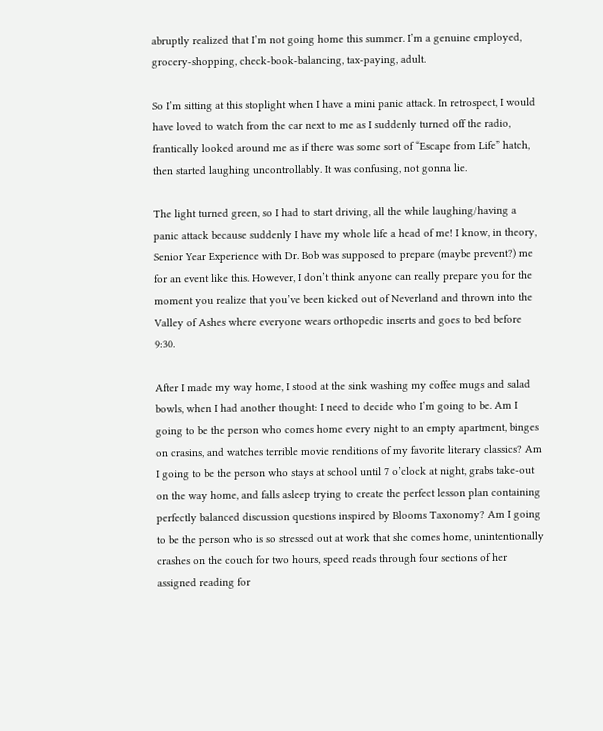abruptly realized that I’m not going home this summer. I’m a genuine employed, grocery-shopping, check-book-balancing, tax-paying, adult.

So I’m sitting at this stoplight when I have a mini panic attack. In retrospect, I would have loved to watch from the car next to me as I suddenly turned off the radio, frantically looked around me as if there was some sort of “Escape from Life” hatch, then started laughing uncontrollably. It was confusing, not gonna lie.

The light turned green, so I had to start driving, all the while laughing/having a panic attack because suddenly I have my whole life a head of me! I know, in theory, Senior Year Experience with Dr. Bob was supposed to prepare (maybe prevent?) me for an event like this. However, I don’t think anyone can really prepare you for the moment you realize that you’ve been kicked out of Neverland and thrown into the Valley of Ashes where everyone wears orthopedic inserts and goes to bed before 9:30.

After I made my way home, I stood at the sink washing my coffee mugs and salad bowls, when I had another thought: I need to decide who I’m going to be. Am I going to be the person who comes home every night to an empty apartment, binges on crasins, and watches terrible movie renditions of my favorite literary classics? Am I going to be the person who stays at school until 7 o’clock at night, grabs take-out on the way home, and falls asleep trying to create the perfect lesson plan containing perfectly balanced discussion questions inspired by Blooms Taxonomy? Am I going to be the person who is so stressed out at work that she comes home, unintentionally crashes on the couch for two hours, speed reads through four sections of her assigned reading for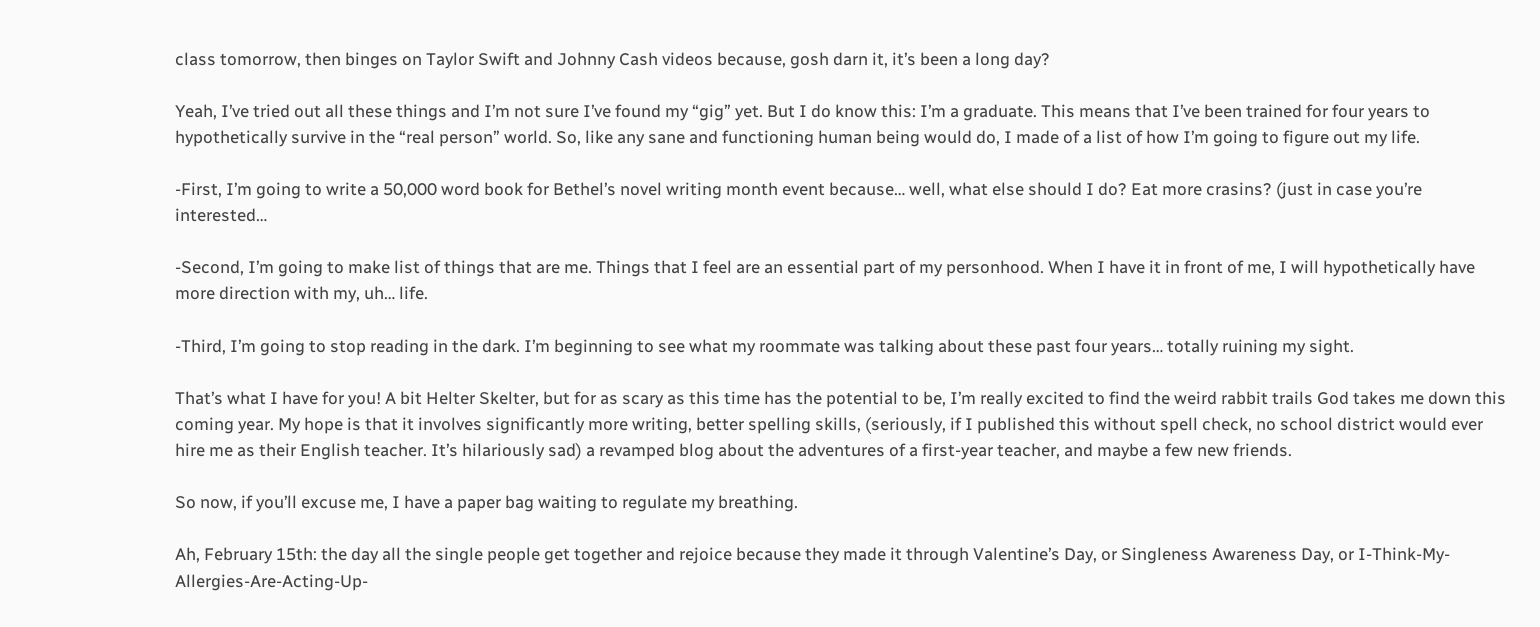class tomorrow, then binges on Taylor Swift and Johnny Cash videos because, gosh darn it, it’s been a long day?

Yeah, I’ve tried out all these things and I’m not sure I’ve found my “gig” yet. But I do know this: I’m a graduate. This means that I’ve been trained for four years to hypothetically survive in the “real person” world. So, like any sane and functioning human being would do, I made of a list of how I’m going to figure out my life.

-First, I’m going to write a 50,000 word book for Bethel’s novel writing month event because… well, what else should I do? Eat more crasins? (just in case you’re interested…

-Second, I’m going to make list of things that are me. Things that I feel are an essential part of my personhood. When I have it in front of me, I will hypothetically have more direction with my, uh… life.

-Third, I’m going to stop reading in the dark. I’m beginning to see what my roommate was talking about these past four years… totally ruining my sight.

That’s what I have for you! A bit Helter Skelter, but for as scary as this time has the potential to be, I’m really excited to find the weird rabbit trails God takes me down this coming year. My hope is that it involves significantly more writing, better spelling skills, (seriously, if I published this without spell check, no school district would ever hire me as their English teacher. It’s hilariously sad) a revamped blog about the adventures of a first-year teacher, and maybe a few new friends.

So now, if you’ll excuse me, I have a paper bag waiting to regulate my breathing.

Ah, February 15th: the day all the single people get together and rejoice because they made it through Valentine’s Day, or Singleness Awareness Day, or I-Think-My-Allergies-Are-Acting-Up-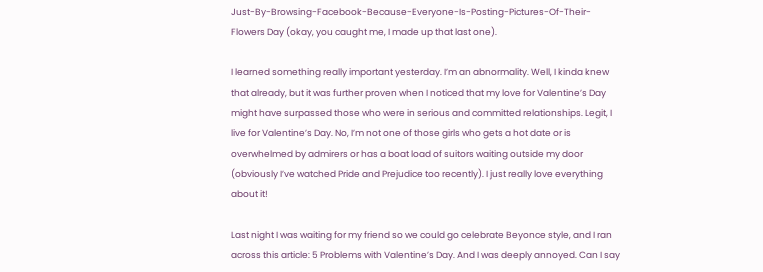Just-By-Browsing-Facebook-Because-Everyone-Is-Posting-Pictures-Of-Their-Flowers Day (okay, you caught me, I made up that last one).

I learned something really important yesterday. I’m an abnormality. Well, I kinda knew that already, but it was further proven when I noticed that my love for Valentine’s Day might have surpassed those who were in serious and committed relationships. Legit, I live for Valentine’s Day. No, I’m not one of those girls who gets a hot date or is overwhelmed by admirers or has a boat load of suitors waiting outside my door (obviously I’ve watched Pride and Prejudice too recently). I just really love everything about it!

Last night I was waiting for my friend so we could go celebrate Beyonce style, and I ran across this article: 5 Problems with Valentine’s Day. And I was deeply annoyed. Can I say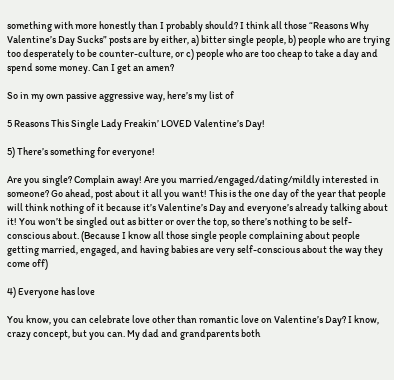something with more honestly than I probably should? I think all those “Reasons Why Valentine’s Day Sucks” posts are by either, a) bitter single people, b) people who are trying too desperately to be counter-culture, or c) people who are too cheap to take a day and spend some money. Can I get an amen?

So in my own passive aggressive way, here’s my list of

5 Reasons This Single Lady Freakin’ LOVED Valentine’s Day!

5) There’s something for everyone!

Are you single? Complain away! Are you married/engaged/dating/mildly interested in someone? Go ahead, post about it all you want! This is the one day of the year that people will think nothing of it because it’s Valentine’s Day and everyone’s already talking about it! You won’t be singled out as bitter or over the top, so there’s nothing to be self-conscious about. (Because I know all those single people complaining about people getting married, engaged, and having babies are very self-conscious about the way they come off)

4) Everyone has love

You know, you can celebrate love other than romantic love on Valentine’s Day? I know, crazy concept, but you can. My dad and grandparents both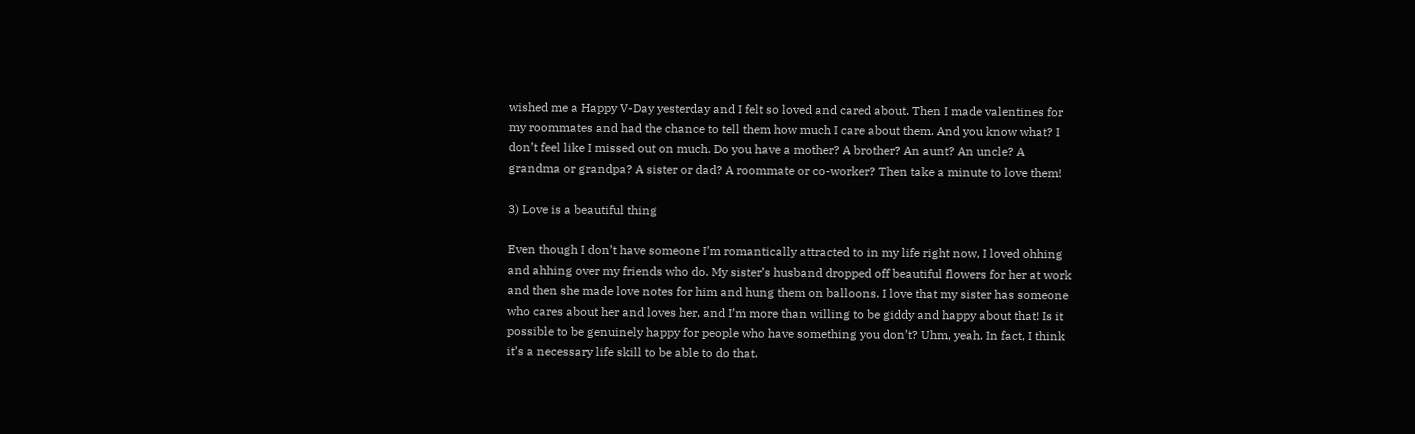wished me a Happy V-Day yesterday and I felt so loved and cared about. Then I made valentines for my roommates and had the chance to tell them how much I care about them. And you know what? I don’t feel like I missed out on much. Do you have a mother? A brother? An aunt? An uncle? A grandma or grandpa? A sister or dad? A roommate or co-worker? Then take a minute to love them!

3) Love is a beautiful thing

Even though I don’t have someone I’m romantically attracted to in my life right now, I loved ohhing and ahhing over my friends who do. My sister’s husband dropped off beautiful flowers for her at work and then she made love notes for him and hung them on balloons. I love that my sister has someone who cares about her and loves her, and I’m more than willing to be giddy and happy about that! Is it possible to be genuinely happy for people who have something you don’t? Uhm, yeah. In fact, I think it’s a necessary life skill to be able to do that.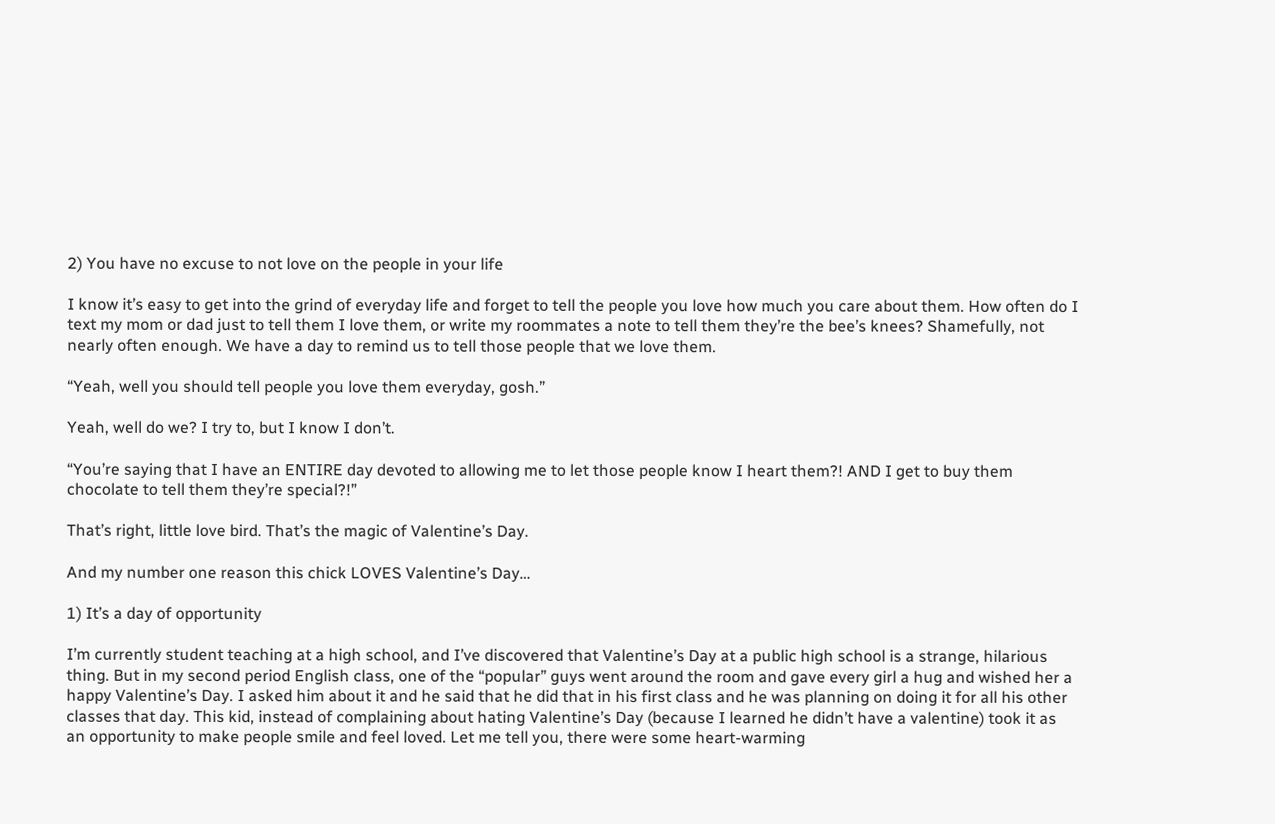2) You have no excuse to not love on the people in your life

I know it’s easy to get into the grind of everyday life and forget to tell the people you love how much you care about them. How often do I text my mom or dad just to tell them I love them, or write my roommates a note to tell them they’re the bee’s knees? Shamefully, not nearly often enough. We have a day to remind us to tell those people that we love them.

“Yeah, well you should tell people you love them everyday, gosh.”

Yeah, well do we? I try to, but I know I don’t.

“You’re saying that I have an ENTIRE day devoted to allowing me to let those people know I heart them?! AND I get to buy them chocolate to tell them they’re special?!”

That’s right, little love bird. That’s the magic of Valentine’s Day.

And my number one reason this chick LOVES Valentine’s Day…

1) It’s a day of opportunity

I’m currently student teaching at a high school, and I’ve discovered that Valentine’s Day at a public high school is a strange, hilarious thing. But in my second period English class, one of the “popular” guys went around the room and gave every girl a hug and wished her a happy Valentine’s Day. I asked him about it and he said that he did that in his first class and he was planning on doing it for all his other classes that day. This kid, instead of complaining about hating Valentine’s Day (because I learned he didn’t have a valentine) took it as an opportunity to make people smile and feel loved. Let me tell you, there were some heart-warming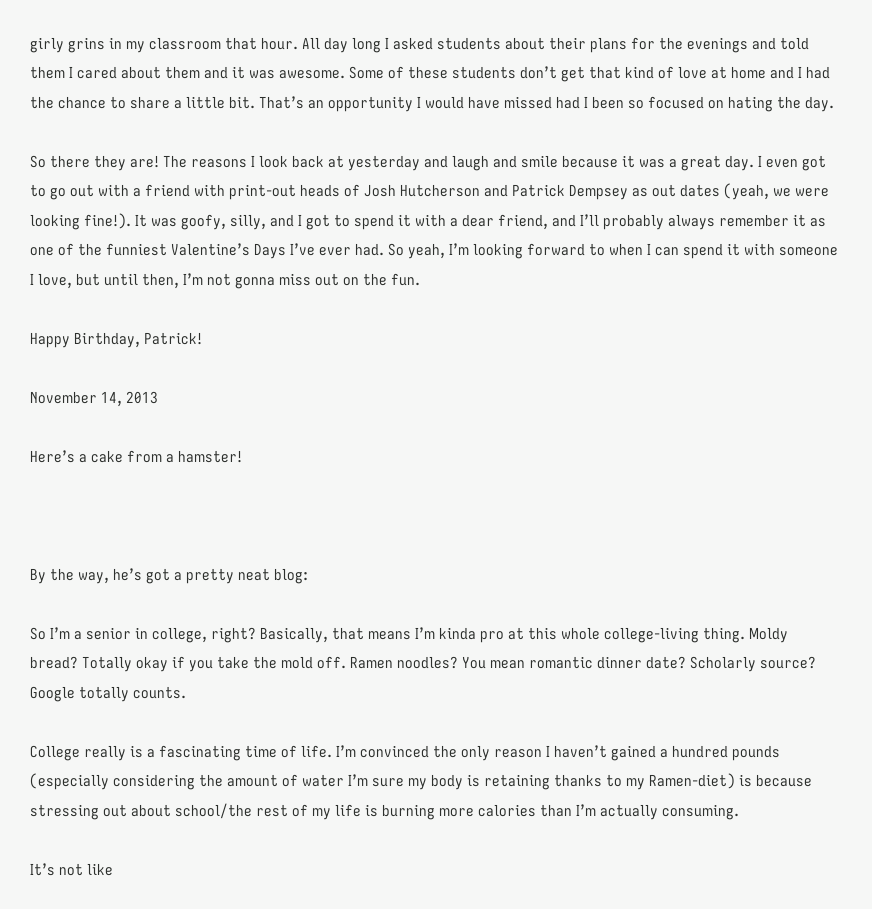girly grins in my classroom that hour. All day long I asked students about their plans for the evenings and told them I cared about them and it was awesome. Some of these students don’t get that kind of love at home and I had the chance to share a little bit. That’s an opportunity I would have missed had I been so focused on hating the day.

So there they are! The reasons I look back at yesterday and laugh and smile because it was a great day. I even got to go out with a friend with print-out heads of Josh Hutcherson and Patrick Dempsey as out dates (yeah, we were looking fine!). It was goofy, silly, and I got to spend it with a dear friend, and I’ll probably always remember it as one of the funniest Valentine’s Days I’ve ever had. So yeah, I’m looking forward to when I can spend it with someone I love, but until then, I’m not gonna miss out on the fun.

Happy Birthday, Patrick!

November 14, 2013

Here’s a cake from a hamster!



By the way, he’s got a pretty neat blog:

So I’m a senior in college, right? Basically, that means I’m kinda pro at this whole college-living thing. Moldy bread? Totally okay if you take the mold off. Ramen noodles? You mean romantic dinner date? Scholarly source? Google totally counts.

College really is a fascinating time of life. I’m convinced the only reason I haven’t gained a hundred pounds (especially considering the amount of water I’m sure my body is retaining thanks to my Ramen-diet) is because stressing out about school/the rest of my life is burning more calories than I’m actually consuming.

It’s not like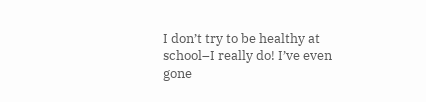I don’t try to be healthy at school–I really do! I’ve even gone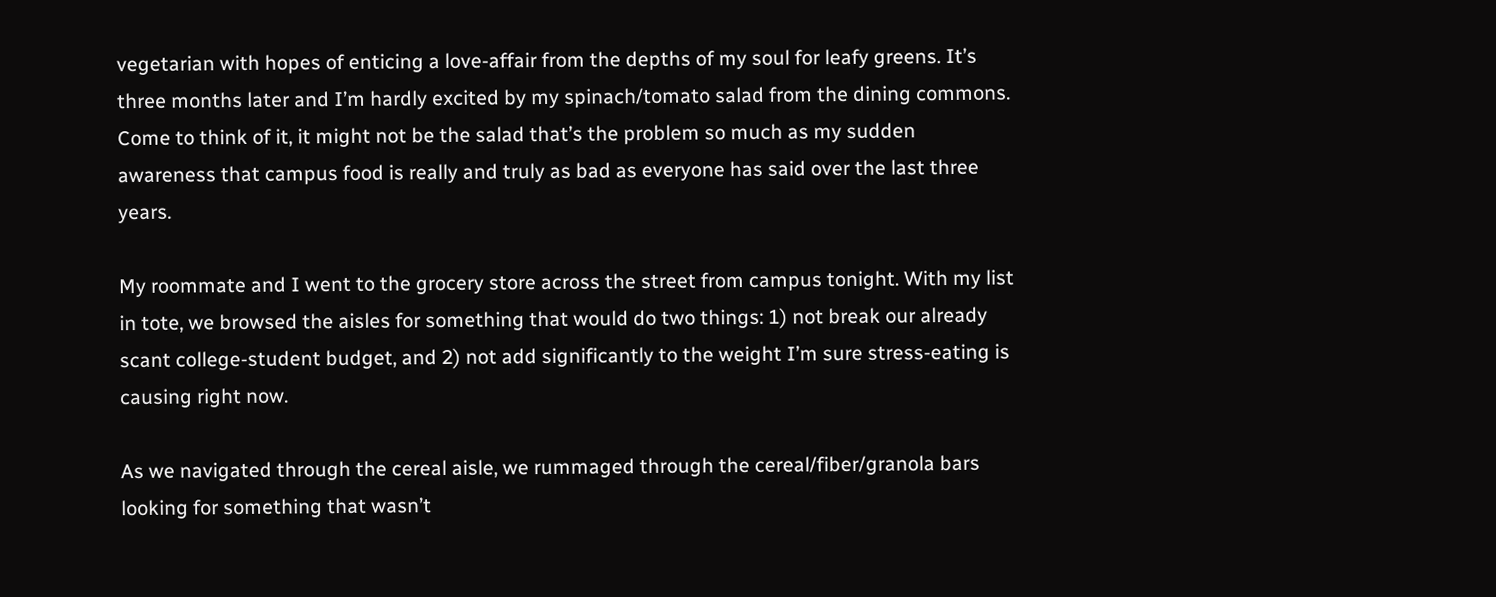vegetarian with hopes of enticing a love-affair from the depths of my soul for leafy greens. It’s three months later and I’m hardly excited by my spinach/tomato salad from the dining commons. Come to think of it, it might not be the salad that’s the problem so much as my sudden awareness that campus food is really and truly as bad as everyone has said over the last three years.

My roommate and I went to the grocery store across the street from campus tonight. With my list in tote, we browsed the aisles for something that would do two things: 1) not break our already scant college-student budget, and 2) not add significantly to the weight I’m sure stress-eating is causing right now.

As we navigated through the cereal aisle, we rummaged through the cereal/fiber/granola bars looking for something that wasn’t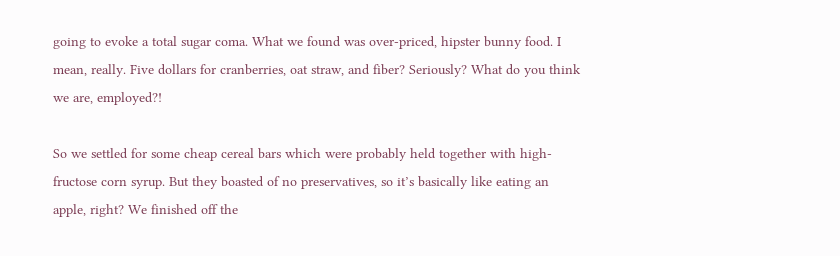going to evoke a total sugar coma. What we found was over-priced, hipster bunny food. I mean, really. Five dollars for cranberries, oat straw, and fiber? Seriously? What do you think we are, employed?!

So we settled for some cheap cereal bars which were probably held together with high-fructose corn syrup. But they boasted of no preservatives, so it’s basically like eating an apple, right? We finished off the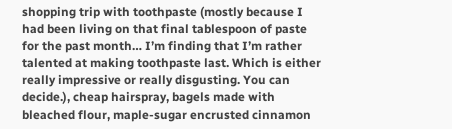shopping trip with toothpaste (mostly because I had been living on that final tablespoon of paste for the past month… I’m finding that I’m rather talented at making toothpaste last. Which is either really impressive or really disgusting. You can decide.), cheap hairspray, bagels made with bleached flour, maple-sugar encrusted cinnamon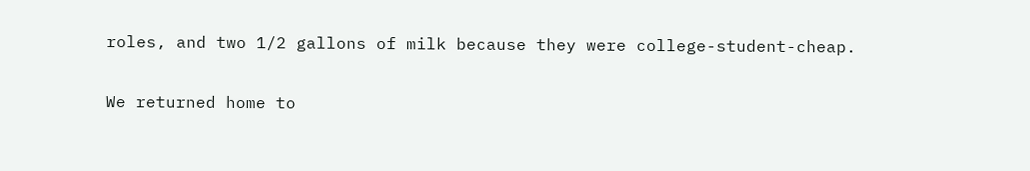roles, and two 1/2 gallons of milk because they were college-student-cheap.

We returned home to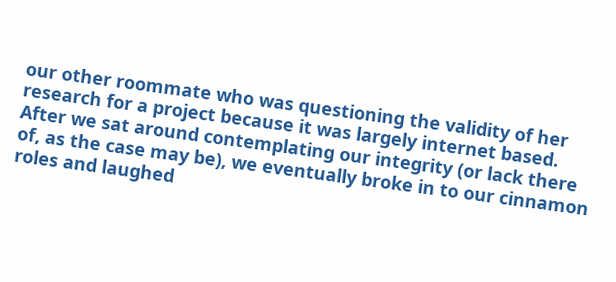our other roommate who was questioning the validity of her research for a project because it was largely internet based. After we sat around contemplating our integrity (or lack there of, as the case may be), we eventually broke in to our cinnamon roles and laughed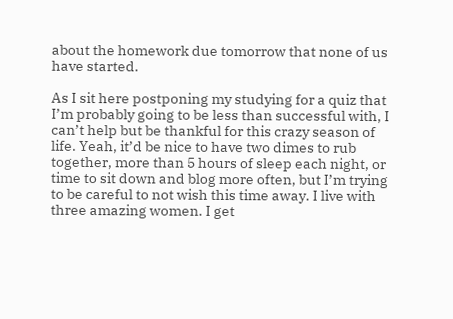about the homework due tomorrow that none of us have started.

As I sit here postponing my studying for a quiz that I’m probably going to be less than successful with, I can’t help but be thankful for this crazy season of life. Yeah, it’d be nice to have two dimes to rub together, more than 5 hours of sleep each night, or time to sit down and blog more often, but I’m trying to be careful to not wish this time away. I live with three amazing women. I get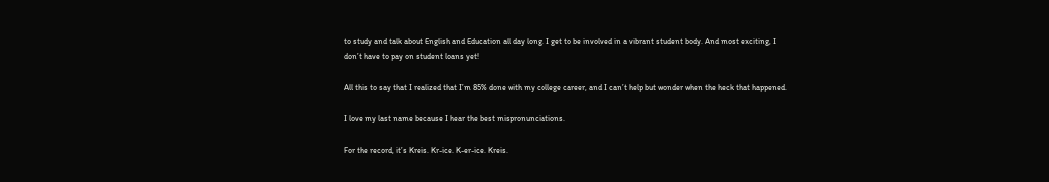to study and talk about English and Education all day long. I get to be involved in a vibrant student body. And most exciting, I don’t have to pay on student loans yet!

All this to say that I realized that I’m 85% done with my college career, and I can’t help but wonder when the heck that happened.

I love my last name because I hear the best mispronunciations.

For the record, it’s Kreis. Kr-ice. K-er-ice. Kreis.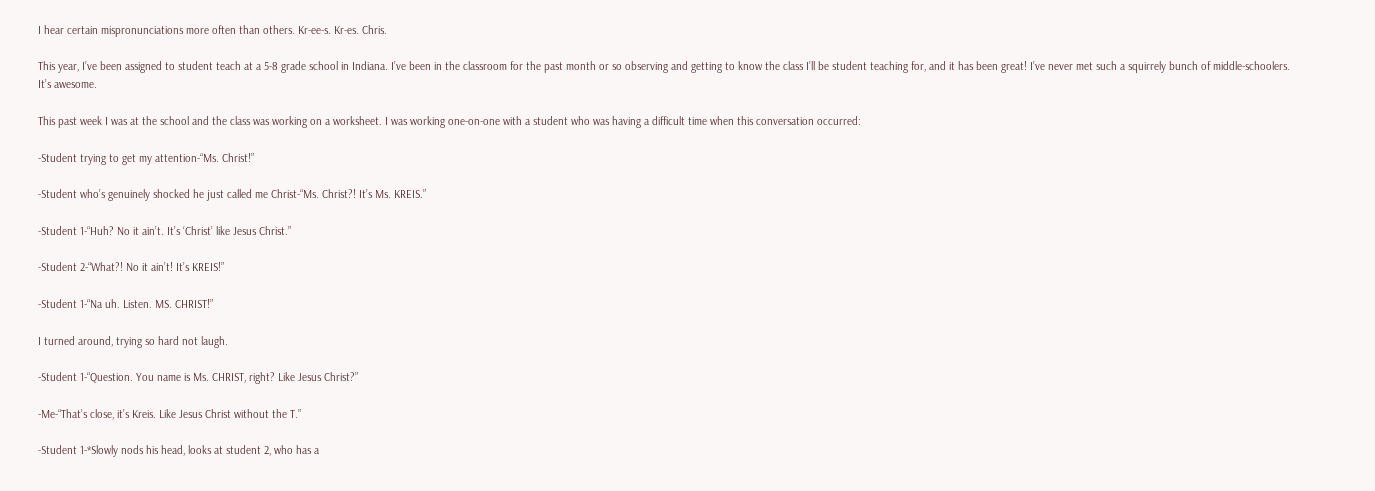I hear certain mispronunciations more often than others. Kr-ee-s. Kr-es. Chris.

This year, I’ve been assigned to student teach at a 5-8 grade school in Indiana. I’ve been in the classroom for the past month or so observing and getting to know the class I’ll be student teaching for, and it has been great! I’ve never met such a squirrely bunch of middle-schoolers. It’s awesome.

This past week I was at the school and the class was working on a worksheet. I was working one-on-one with a student who was having a difficult time when this conversation occurred:

-Student trying to get my attention-“Ms. Christ!”

-Student who’s genuinely shocked he just called me Christ-“Ms. Christ?! It’s Ms. KREIS.”

-Student 1-“Huh? No it ain’t. It’s ‘Christ’ like Jesus Christ.”

-Student 2-“What?! No it ain’t! It’s KREIS!”

-Student 1-“Na uh. Listen. MS. CHRIST!”

I turned around, trying so hard not laugh.

-Student 1-“Question. You name is Ms. CHRIST, right? Like Jesus Christ?”

-Me-“That’s close, it’s Kreis. Like Jesus Christ without the T.”

-Student 1-*Slowly nods his head, looks at student 2, who has a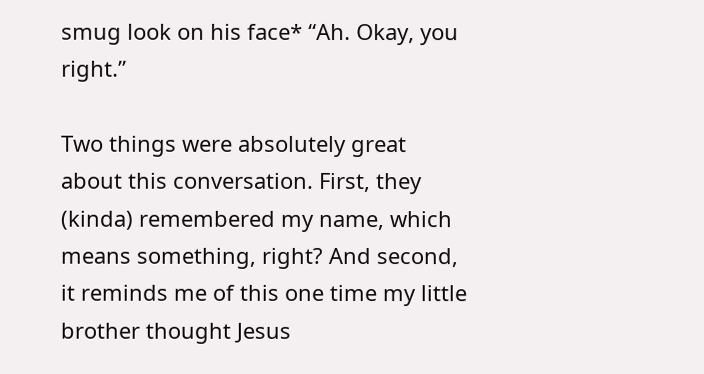smug look on his face* “Ah. Okay, you right.”

Two things were absolutely great about this conversation. First, they (kinda) remembered my name, which means something, right? And second, it reminds me of this one time my little brother thought Jesus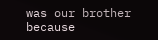was our brother because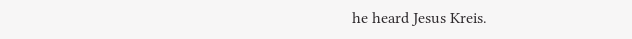he heard Jesus Kreis.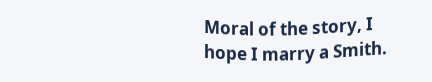Moral of the story, I hope I marry a Smith.